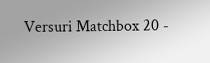Versuri Matchbox 20 -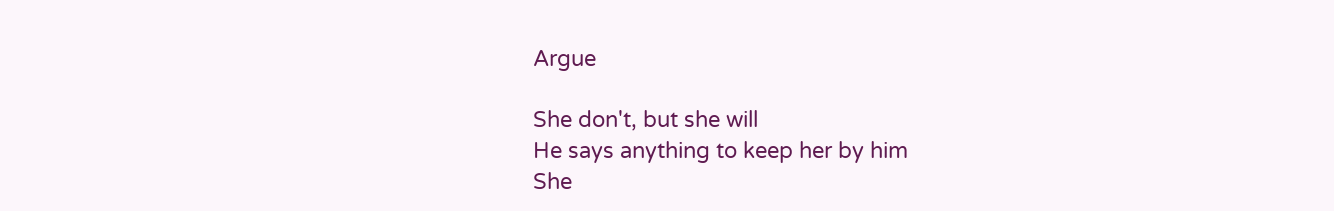Argue

She don't, but she will
He says anything to keep her by him
She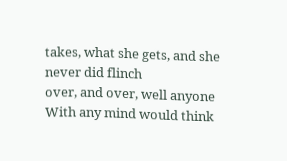takes, what she gets, and she never did flinch
over, and over, well anyone
With any mind would think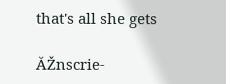that's all she gets

ĂŽnscrie-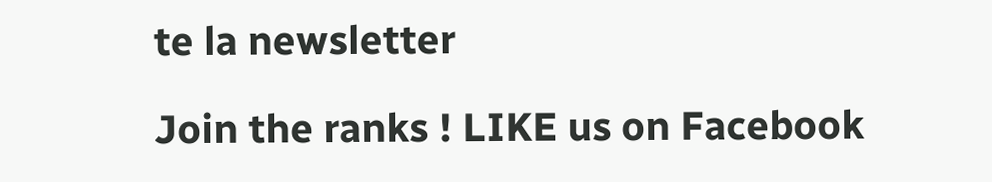te la newsletter

Join the ranks ! LIKE us on Facebook